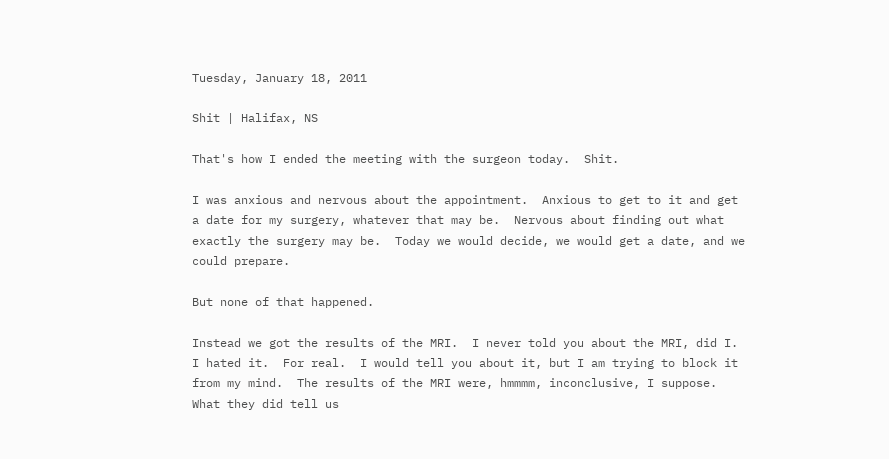Tuesday, January 18, 2011

Shit | Halifax, NS

That's how I ended the meeting with the surgeon today.  Shit.

I was anxious and nervous about the appointment.  Anxious to get to it and get a date for my surgery, whatever that may be.  Nervous about finding out what exactly the surgery may be.  Today we would decide, we would get a date, and we could prepare.

But none of that happened.

Instead we got the results of the MRI.  I never told you about the MRI, did I.  I hated it.  For real.  I would tell you about it, but I am trying to block it from my mind.  The results of the MRI were, hmmmm, inconclusive, I suppose.  What they did tell us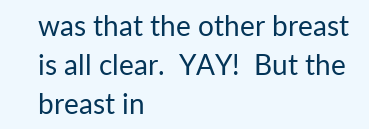was that the other breast is all clear.  YAY!  But the breast in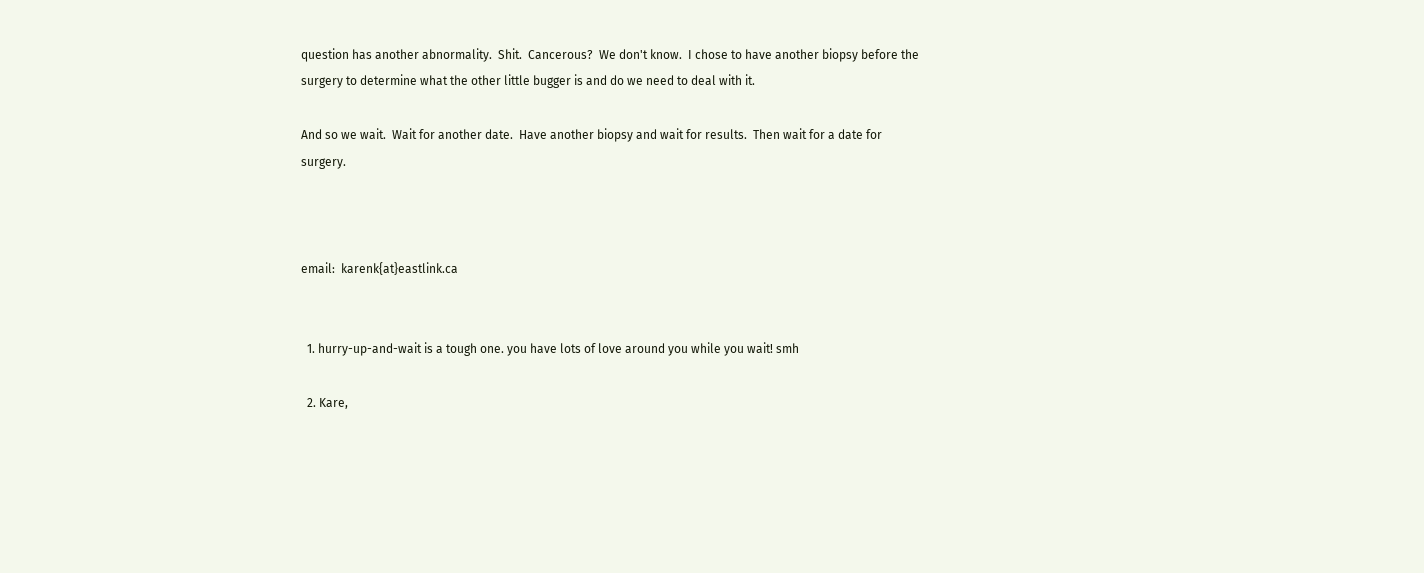question has another abnormality.  Shit.  Cancerous?  We don't know.  I chose to have another biopsy before the surgery to determine what the other little bugger is and do we need to deal with it.

And so we wait.  Wait for another date.  Have another biopsy and wait for results.  Then wait for a date for surgery.



email:  karenk{at}eastlink.ca


  1. hurry-up-and-wait is a tough one. you have lots of love around you while you wait! smh

  2. Kare,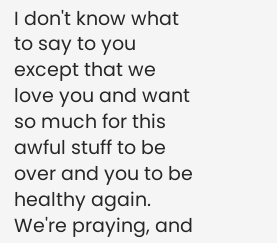I don't know what to say to you except that we love you and want so much for this awful stuff to be over and you to be healthy again. We're praying, and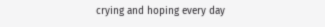crying and hoping every day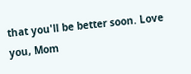that you'll be better soon. Love you, Mom